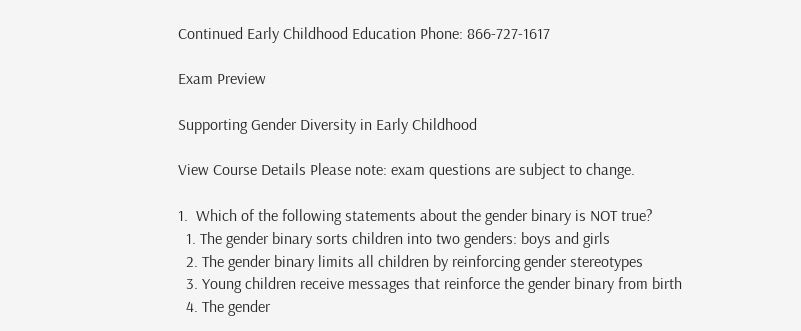Continued Early Childhood Education Phone: 866-727-1617

Exam Preview

Supporting Gender Diversity in Early Childhood

View Course Details Please note: exam questions are subject to change.

1.  Which of the following statements about the gender binary is NOT true?
  1. The gender binary sorts children into two genders: boys and girls
  2. The gender binary limits all children by reinforcing gender stereotypes
  3. Young children receive messages that reinforce the gender binary from birth
  4. The gender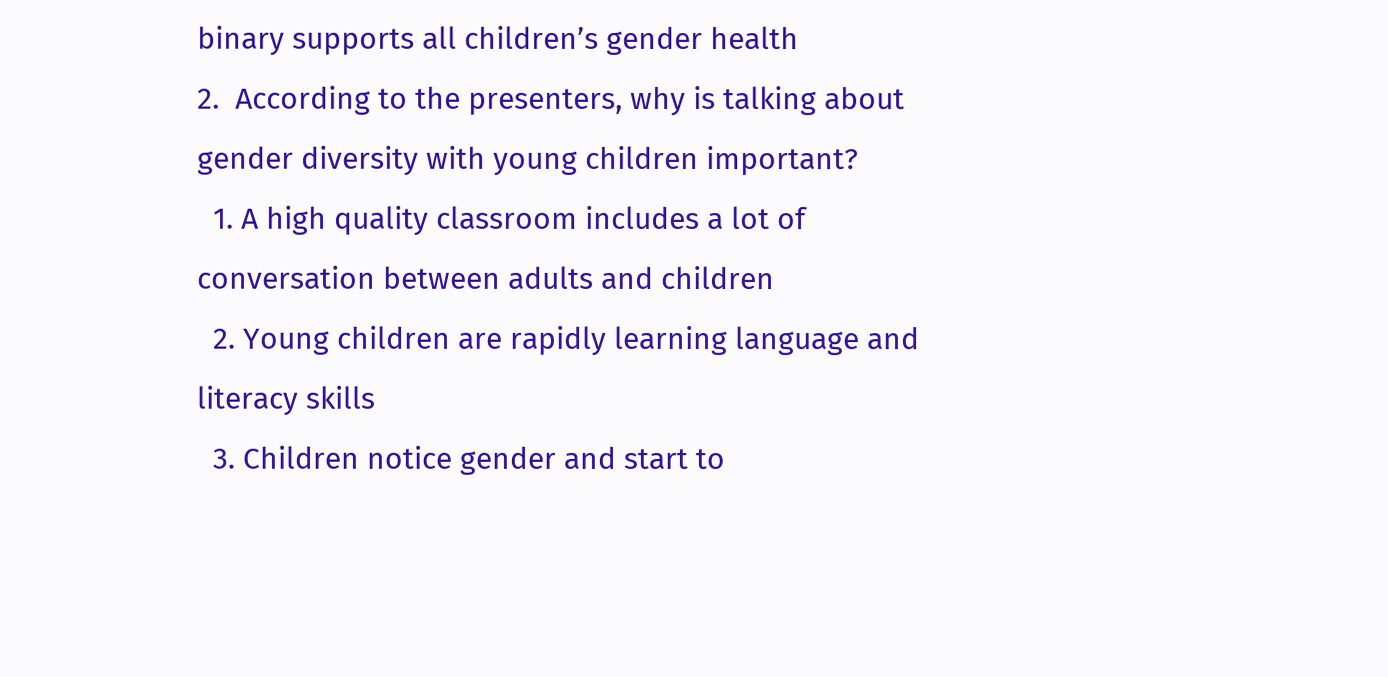binary supports all children’s gender health
2.  According to the presenters, why is talking about gender diversity with young children important?
  1. A high quality classroom includes a lot of conversation between adults and children
  2. Young children are rapidly learning language and literacy skills
  3. Children notice gender and start to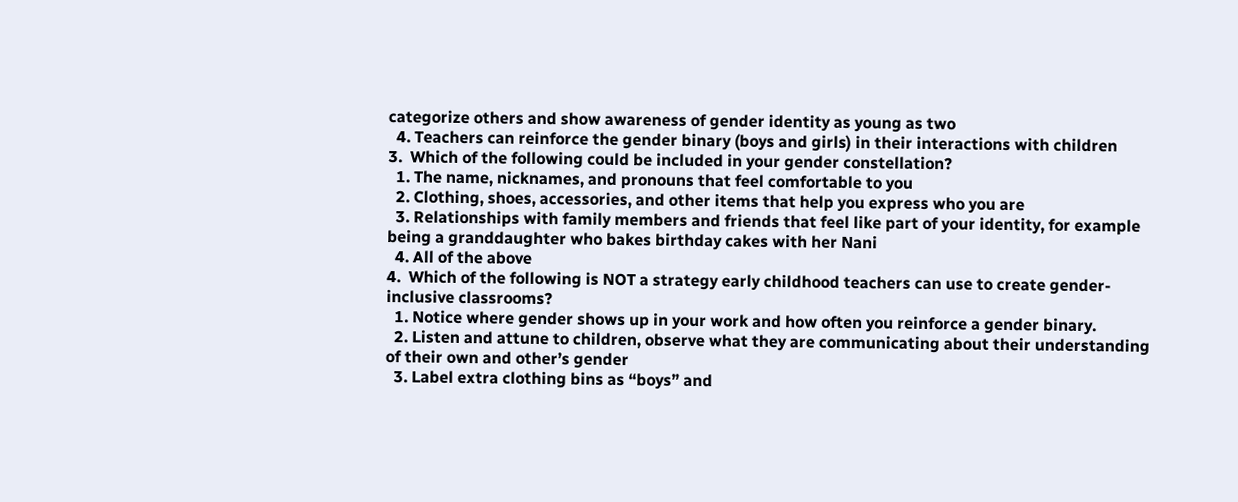categorize others and show awareness of gender identity as young as two
  4. Teachers can reinforce the gender binary (boys and girls) in their interactions with children
3.  Which of the following could be included in your gender constellation?
  1. The name, nicknames, and pronouns that feel comfortable to you
  2. Clothing, shoes, accessories, and other items that help you express who you are
  3. Relationships with family members and friends that feel like part of your identity, for example being a granddaughter who bakes birthday cakes with her Nani
  4. All of the above
4.  Which of the following is NOT a strategy early childhood teachers can use to create gender-inclusive classrooms?
  1. Notice where gender shows up in your work and how often you reinforce a gender binary.
  2. Listen and attune to children, observe what they are communicating about their understanding of their own and other’s gender
  3. Label extra clothing bins as “boys” and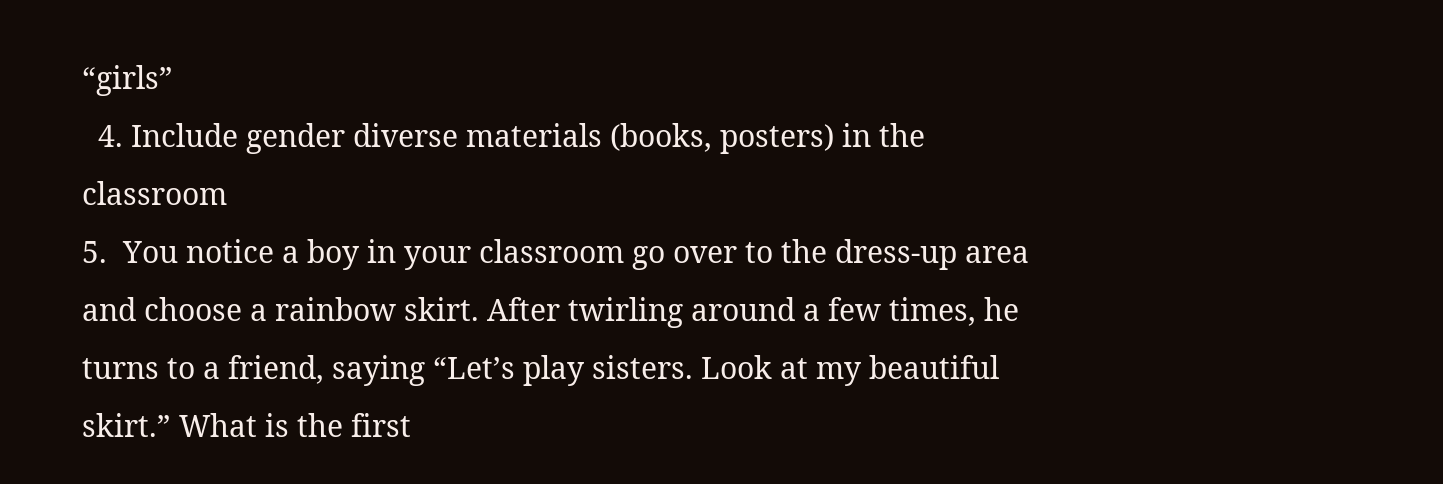“girls”
  4. Include gender diverse materials (books, posters) in the classroom
5.  You notice a boy in your classroom go over to the dress-up area and choose a rainbow skirt. After twirling around a few times, he turns to a friend, saying “Let’s play sisters. Look at my beautiful skirt.” What is the first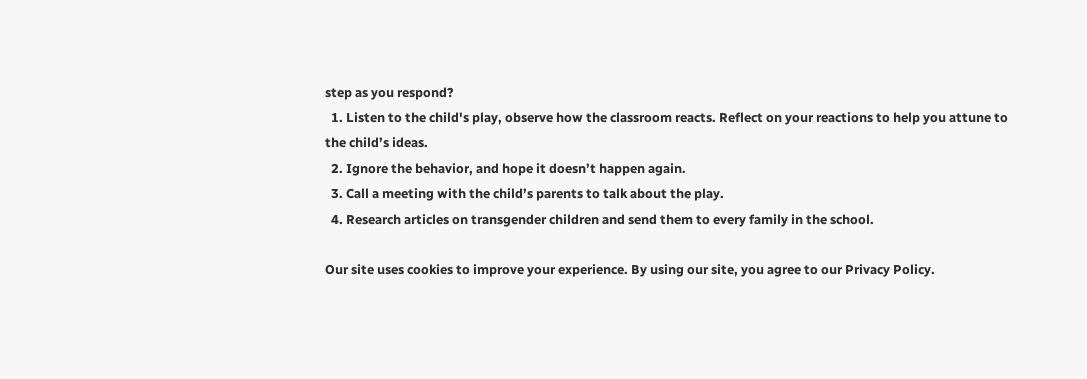step as you respond?
  1. Listen to the child's play, observe how the classroom reacts. Reflect on your reactions to help you attune to the child’s ideas.
  2. Ignore the behavior, and hope it doesn’t happen again.
  3. Call a meeting with the child’s parents to talk about the play.
  4. Research articles on transgender children and send them to every family in the school.

Our site uses cookies to improve your experience. By using our site, you agree to our Privacy Policy.